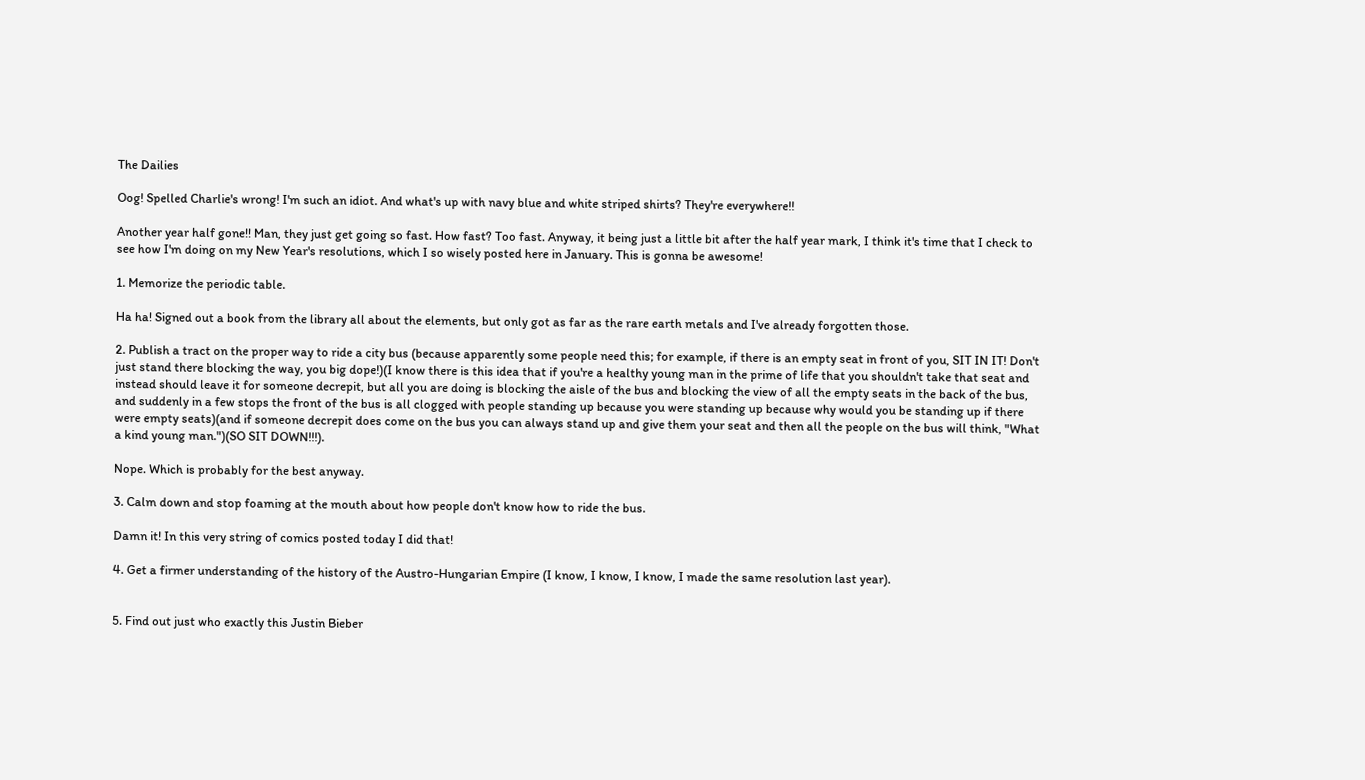The Dailies

Oog! Spelled Charlie's wrong! I'm such an idiot. And what's up with navy blue and white striped shirts? They're everywhere!!

Another year half gone!! Man, they just get going so fast. How fast? Too fast. Anyway, it being just a little bit after the half year mark, I think it's time that I check to see how I'm doing on my New Year's resolutions, which I so wisely posted here in January. This is gonna be awesome!

1. Memorize the periodic table.

Ha ha! Signed out a book from the library all about the elements, but only got as far as the rare earth metals and I've already forgotten those.

2. Publish a tract on the proper way to ride a city bus (because apparently some people need this; for example, if there is an empty seat in front of you, SIT IN IT! Don't just stand there blocking the way, you big dope!)(I know there is this idea that if you're a healthy young man in the prime of life that you shouldn't take that seat and instead should leave it for someone decrepit, but all you are doing is blocking the aisle of the bus and blocking the view of all the empty seats in the back of the bus, and suddenly in a few stops the front of the bus is all clogged with people standing up because you were standing up because why would you be standing up if there were empty seats)(and if someone decrepit does come on the bus you can always stand up and give them your seat and then all the people on the bus will think, "What a kind young man.")(SO SIT DOWN!!!).

Nope. Which is probably for the best anyway.

3. Calm down and stop foaming at the mouth about how people don't know how to ride the bus.

Damn it! In this very string of comics posted today I did that!

4. Get a firmer understanding of the history of the Austro-Hungarian Empire (I know, I know, I know, I made the same resolution last year).


5. Find out just who exactly this Justin Bieber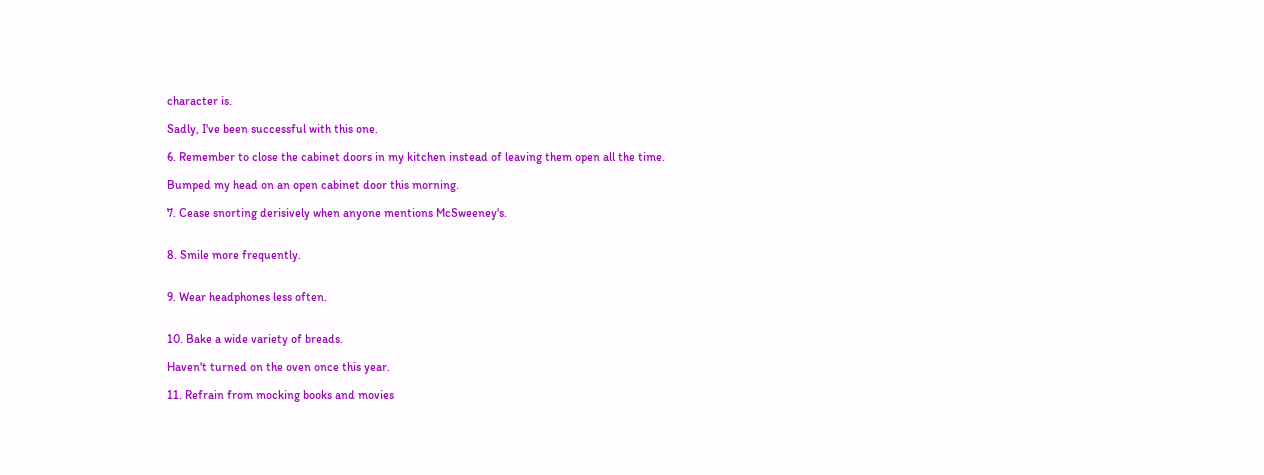character is.

Sadly, I've been successful with this one.

6. Remember to close the cabinet doors in my kitchen instead of leaving them open all the time.

Bumped my head on an open cabinet door this morning.

7. Cease snorting derisively when anyone mentions McSweeney's.


8. Smile more frequently.


9. Wear headphones less often.


10. Bake a wide variety of breads.

Haven't turned on the oven once this year.

11. Refrain from mocking books and movies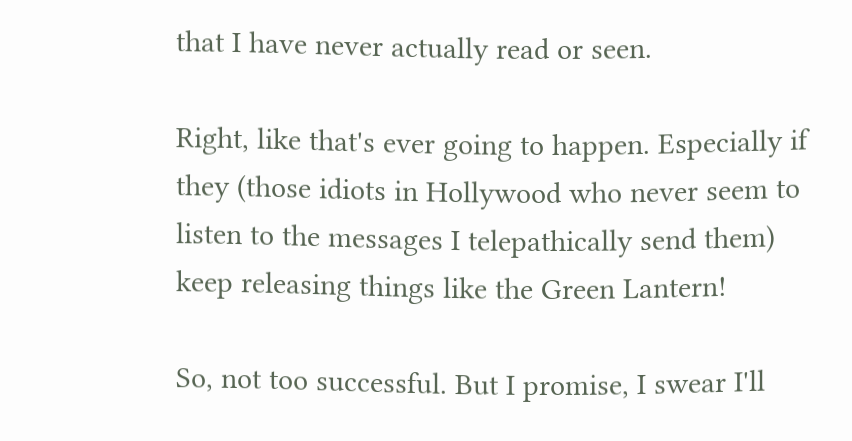that I have never actually read or seen.

Right, like that's ever going to happen. Especially if they (those idiots in Hollywood who never seem to listen to the messages I telepathically send them) keep releasing things like the Green Lantern!

So, not too successful. But I promise, I swear I'll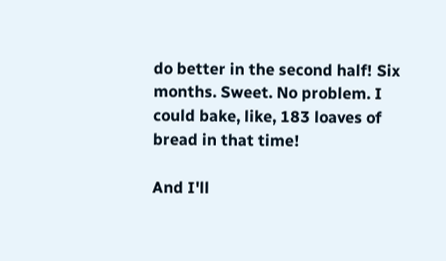do better in the second half! Six months. Sweet. No problem. I could bake, like, 183 loaves of bread in that time!

And I'll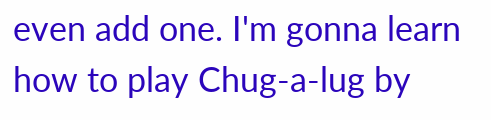even add one. I'm gonna learn how to play Chug-a-lug by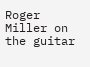Roger Miller on the guitar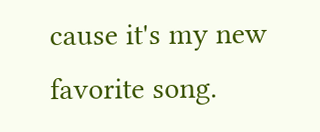cause it's my new favorite song.